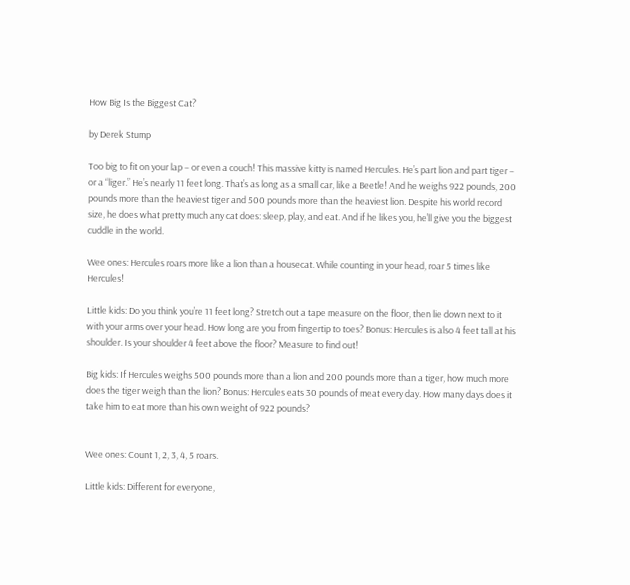How Big Is the Biggest Cat?

by Derek Stump

Too big to fit on your lap – or even a couch! This massive kitty is named Hercules. He’s part lion and part tiger – or a “liger.” He’s nearly 11 feet long. That’s as long as a small car, like a Beetle! And he weighs 922 pounds, 200 pounds more than the heaviest tiger and 500 pounds more than the heaviest lion. Despite his world record size, he does what pretty much any cat does: sleep, play, and eat. And if he likes you, he’ll give you the biggest cuddle in the world.

Wee ones: Hercules roars more like a lion than a housecat. While counting in your head, roar 5 times like Hercules!

Little kids: Do you think you’re 11 feet long? Stretch out a tape measure on the floor, then lie down next to it with your arms over your head. How long are you from fingertip to toes? Bonus: Hercules is also 4 feet tall at his shoulder. Is your shoulder 4 feet above the floor? Measure to find out!

Big kids: If Hercules weighs 500 pounds more than a lion and 200 pounds more than a tiger, how much more does the tiger weigh than the lion? Bonus: Hercules eats 30 pounds of meat every day. How many days does it take him to eat more than his own weight of 922 pounds?


Wee ones: Count 1, 2, 3, 4, 5 roars.

Little kids: Different for everyone,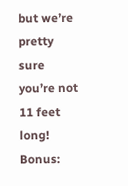but we’re pretty sure you’re not 11 feet long! Bonus: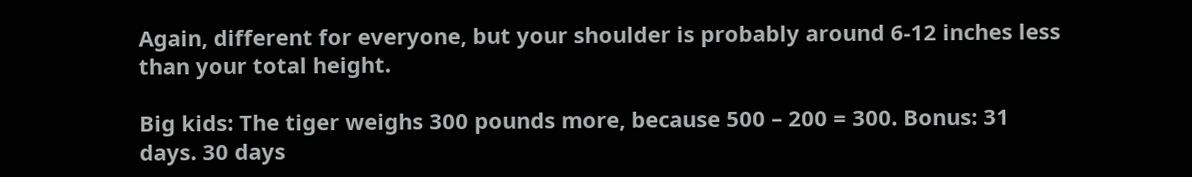Again, different for everyone, but your shoulder is probably around 6-12 inches less than your total height.

Big kids: The tiger weighs 300 pounds more, because 500 – 200 = 300. Bonus: 31 days. 30 days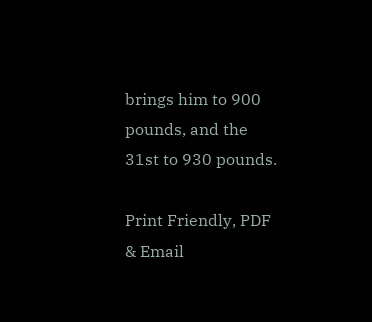brings him to 900 pounds, and the 31st to 930 pounds.

Print Friendly, PDF & Email